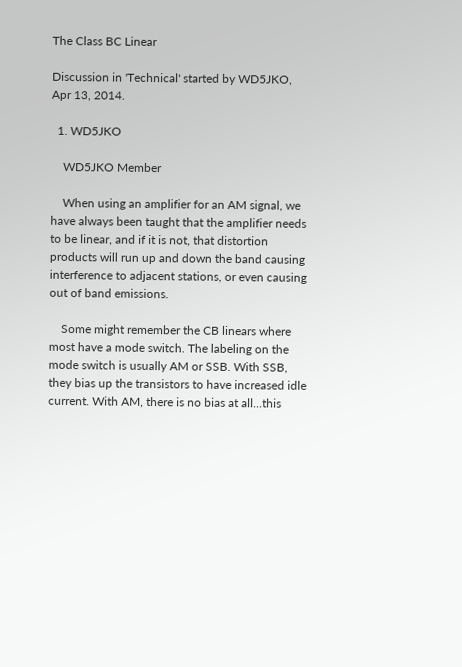The Class BC Linear

Discussion in 'Technical' started by WD5JKO, Apr 13, 2014.

  1. WD5JKO

    WD5JKO Member

    When using an amplifier for an AM signal, we have always been taught that the amplifier needs to be linear, and if it is not, that distortion products will run up and down the band causing interference to adjacent stations, or even causing out of band emissions.

    Some might remember the CB linears where most have a mode switch. The labeling on the mode switch is usually AM or SSB. With SSB, they bias up the transistors to have increased idle current. With AM, there is no bias at all...this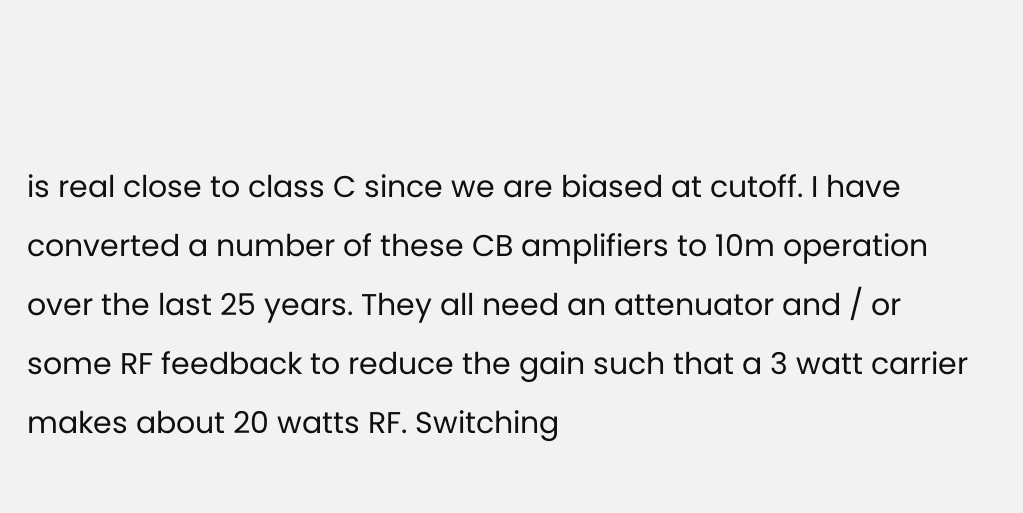is real close to class C since we are biased at cutoff. I have converted a number of these CB amplifiers to 10m operation over the last 25 years. They all need an attenuator and / or some RF feedback to reduce the gain such that a 3 watt carrier makes about 20 watts RF. Switching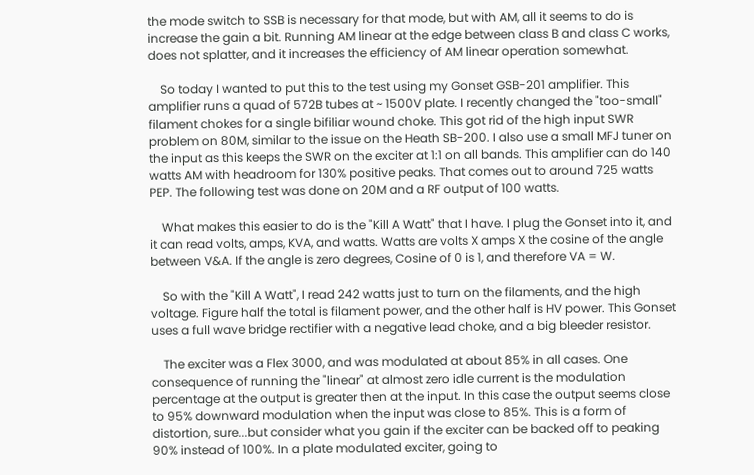the mode switch to SSB is necessary for that mode, but with AM, all it seems to do is increase the gain a bit. Running AM linear at the edge between class B and class C works, does not splatter, and it increases the efficiency of AM linear operation somewhat.

    So today I wanted to put this to the test using my Gonset GSB-201 amplifier. This amplifier runs a quad of 572B tubes at ~ 1500V plate. I recently changed the "too-small" filament chokes for a single bifiliar wound choke. This got rid of the high input SWR problem on 80M, similar to the issue on the Heath SB-200. I also use a small MFJ tuner on the input as this keeps the SWR on the exciter at 1:1 on all bands. This amplifier can do 140 watts AM with headroom for 130% positive peaks. That comes out to around 725 watts PEP. The following test was done on 20M and a RF output of 100 watts.

    What makes this easier to do is the "Kill A Watt" that I have. I plug the Gonset into it, and it can read volts, amps, KVA, and watts. Watts are volts X amps X the cosine of the angle between V&A. If the angle is zero degrees, Cosine of 0 is 1, and therefore VA = W.

    So with the "Kill A Watt", I read 242 watts just to turn on the filaments, and the high voltage. Figure half the total is filament power, and the other half is HV power. This Gonset uses a full wave bridge rectifier with a negative lead choke, and a big bleeder resistor.

    The exciter was a Flex 3000, and was modulated at about 85% in all cases. One consequence of running the "linear" at almost zero idle current is the modulation percentage at the output is greater then at the input. In this case the output seems close to 95% downward modulation when the input was close to 85%. This is a form of distortion, sure...but consider what you gain if the exciter can be backed off to peaking 90% instead of 100%. In a plate modulated exciter, going to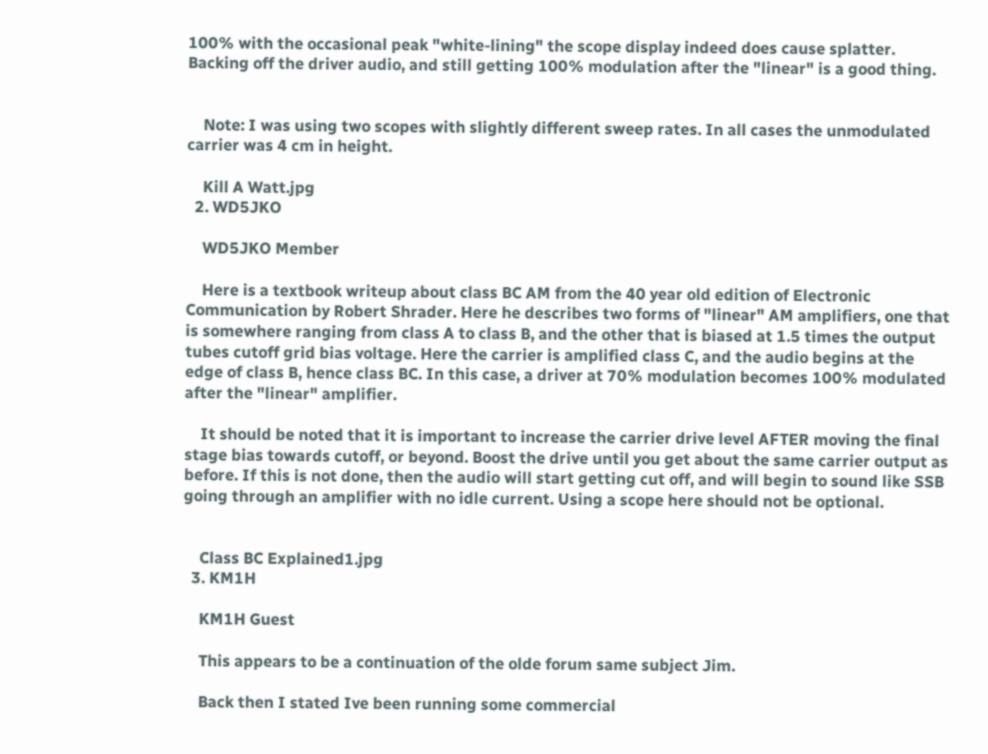100% with the occasional peak "white-lining" the scope display indeed does cause splatter. Backing off the driver audio, and still getting 100% modulation after the "linear" is a good thing.


    Note: I was using two scopes with slightly different sweep rates. In all cases the unmodulated carrier was 4 cm in height.

    Kill A Watt.jpg
  2. WD5JKO

    WD5JKO Member

    Here is a textbook writeup about class BC AM from the 40 year old edition of Electronic Communication by Robert Shrader. Here he describes two forms of "linear" AM amplifiers, one that is somewhere ranging from class A to class B, and the other that is biased at 1.5 times the output tubes cutoff grid bias voltage. Here the carrier is amplified class C, and the audio begins at the edge of class B, hence class BC. In this case, a driver at 70% modulation becomes 100% modulated after the "linear" amplifier.

    It should be noted that it is important to increase the carrier drive level AFTER moving the final stage bias towards cutoff, or beyond. Boost the drive until you get about the same carrier output as before. If this is not done, then the audio will start getting cut off, and will begin to sound like SSB going through an amplifier with no idle current. Using a scope here should not be optional.


    Class BC Explained1.jpg
  3. KM1H

    KM1H Guest

    This appears to be a continuation of the olde forum same subject Jim.

    Back then I stated Ive been running some commercial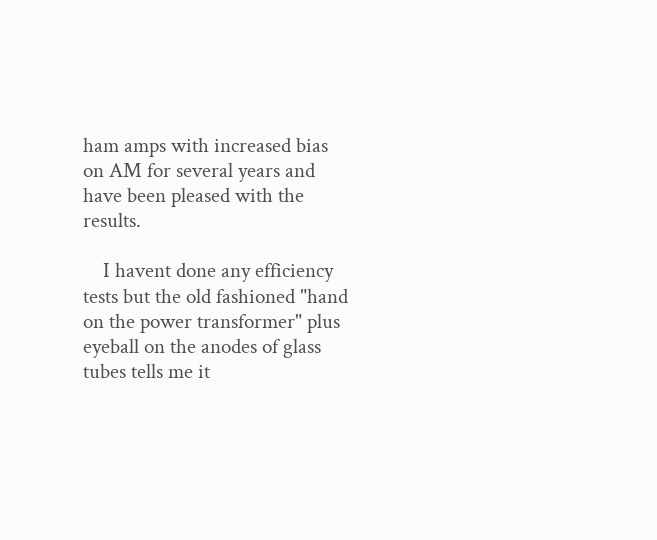ham amps with increased bias on AM for several years and have been pleased with the results.

    I havent done any efficiency tests but the old fashioned "hand on the power transformer" plus eyeball on the anodes of glass tubes tells me it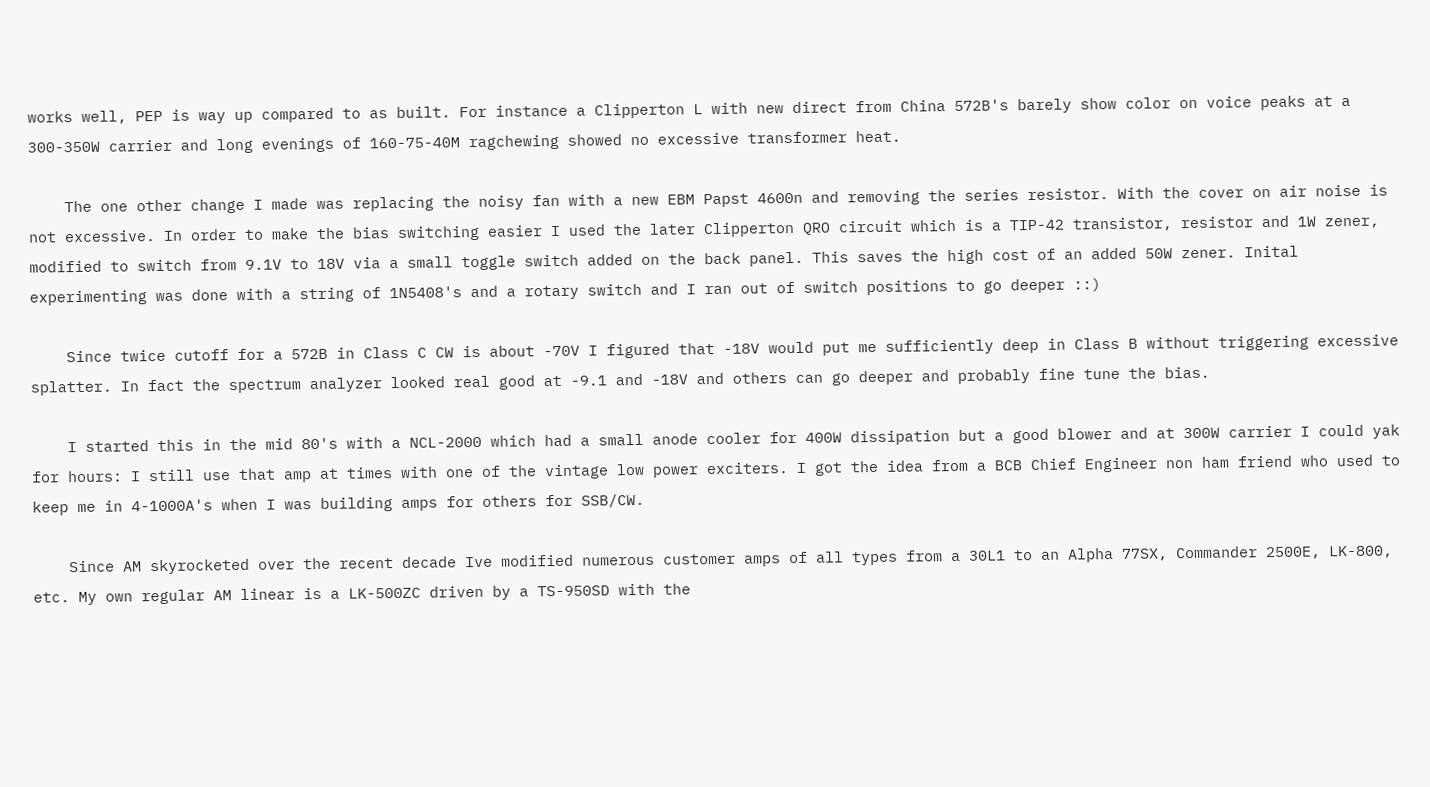works well, PEP is way up compared to as built. For instance a Clipperton L with new direct from China 572B's barely show color on voice peaks at a 300-350W carrier and long evenings of 160-75-40M ragchewing showed no excessive transformer heat.

    The one other change I made was replacing the noisy fan with a new EBM Papst 4600n and removing the series resistor. With the cover on air noise is not excessive. In order to make the bias switching easier I used the later Clipperton QRO circuit which is a TIP-42 transistor, resistor and 1W zener, modified to switch from 9.1V to 18V via a small toggle switch added on the back panel. This saves the high cost of an added 50W zener. Inital experimenting was done with a string of 1N5408's and a rotary switch and I ran out of switch positions to go deeper ::)

    Since twice cutoff for a 572B in Class C CW is about -70V I figured that -18V would put me sufficiently deep in Class B without triggering excessive splatter. In fact the spectrum analyzer looked real good at -9.1 and -18V and others can go deeper and probably fine tune the bias.

    I started this in the mid 80's with a NCL-2000 which had a small anode cooler for 400W dissipation but a good blower and at 300W carrier I could yak for hours: I still use that amp at times with one of the vintage low power exciters. I got the idea from a BCB Chief Engineer non ham friend who used to keep me in 4-1000A's when I was building amps for others for SSB/CW.

    Since AM skyrocketed over the recent decade Ive modified numerous customer amps of all types from a 30L1 to an Alpha 77SX, Commander 2500E, LK-800, etc. My own regular AM linear is a LK-500ZC driven by a TS-950SD with the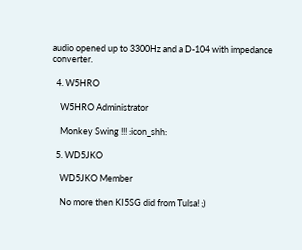audio opened up to 3300Hz and a D-104 with impedance converter.

  4. W5HRO

    W5HRO Administrator

    Monkey Swing !!! :icon_shh:

  5. WD5JKO

    WD5JKO Member

    No more then KI5SG did from Tulsa! ;)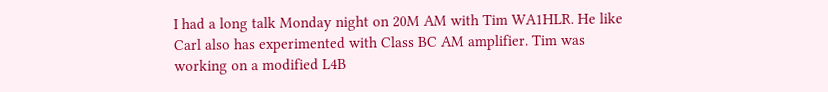I had a long talk Monday night on 20M AM with Tim WA1HLR. He like Carl also has experimented with Class BC AM amplifier. Tim was working on a modified L4B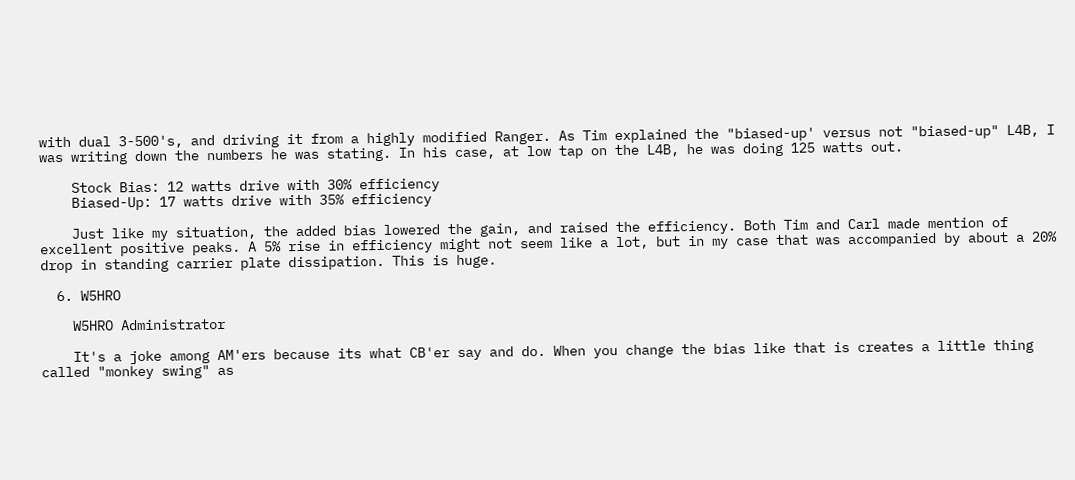with dual 3-500's, and driving it from a highly modified Ranger. As Tim explained the "biased-up' versus not "biased-up" L4B, I was writing down the numbers he was stating. In his case, at low tap on the L4B, he was doing 125 watts out.

    Stock Bias: 12 watts drive with 30% efficiency
    Biased-Up: 17 watts drive with 35% efficiency

    Just like my situation, the added bias lowered the gain, and raised the efficiency. Both Tim and Carl made mention of excellent positive peaks. A 5% rise in efficiency might not seem like a lot, but in my case that was accompanied by about a 20% drop in standing carrier plate dissipation. This is huge.

  6. W5HRO

    W5HRO Administrator

    It's a joke among AM'ers because its what CB'er say and do. When you change the bias like that is creates a little thing called "monkey swing" as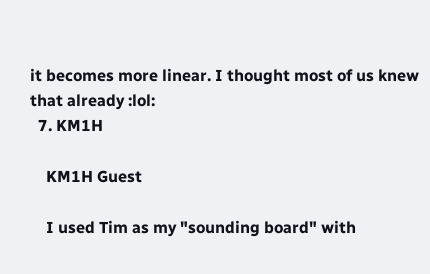it becomes more linear. I thought most of us knew that already :lol:
  7. KM1H

    KM1H Guest

    I used Tim as my "sounding board" with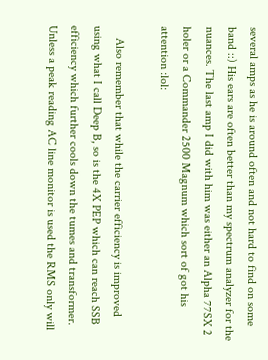several amps as he is around often and not hard to find on some band ::) His ears are often better than my spectrum analyzer for the nuances. The last amp I did with him was either an Alpha 77SX 2 holer or a Commander 2500 Magnum which sort of got his attention :lol:

    Also remember that while the carrier efficiency is improved using what I call Deep B, so is the 4X PEP which can reach SSB efficiency which further cools down the tumes and transformer. Unless a peak reading AC line monitor is used the RMS only will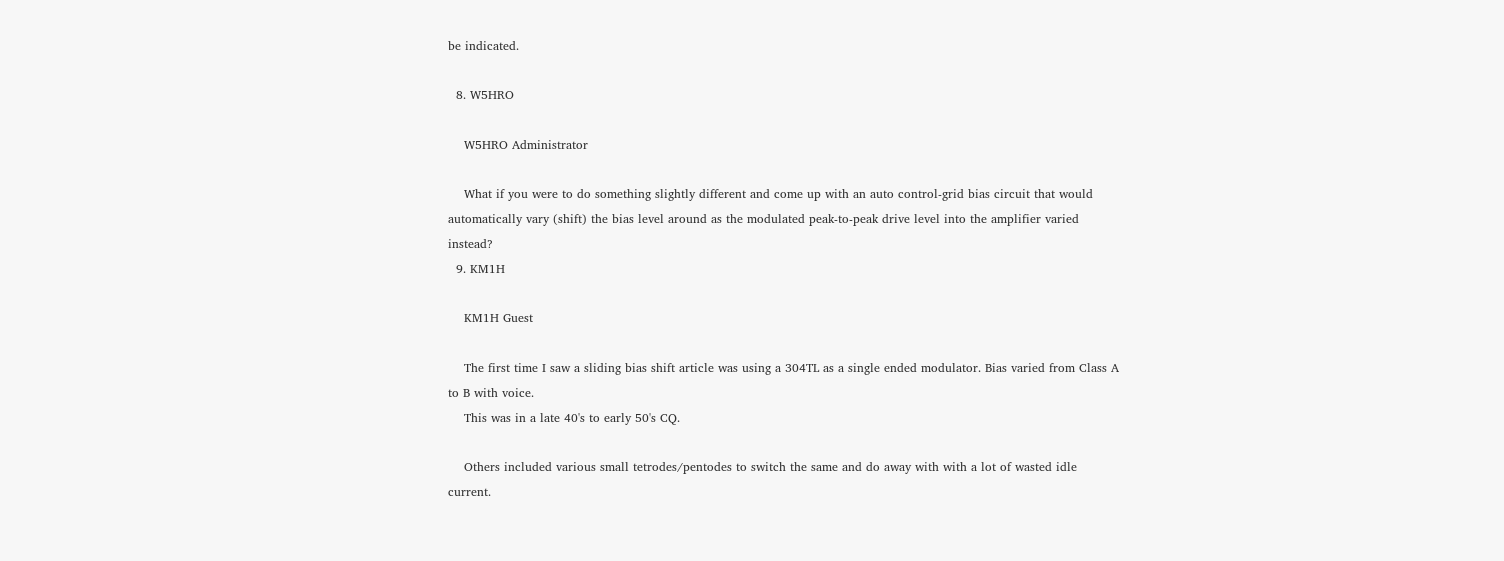be indicated.

  8. W5HRO

    W5HRO Administrator

    What if you were to do something slightly different and come up with an auto control-grid bias circuit that would automatically vary (shift) the bias level around as the modulated peak-to-peak drive level into the amplifier varied instead?
  9. KM1H

    KM1H Guest

    The first time I saw a sliding bias shift article was using a 304TL as a single ended modulator. Bias varied from Class A to B with voice.
    This was in a late 40's to early 50's CQ.

    Others included various small tetrodes/pentodes to switch the same and do away with with a lot of wasted idle current.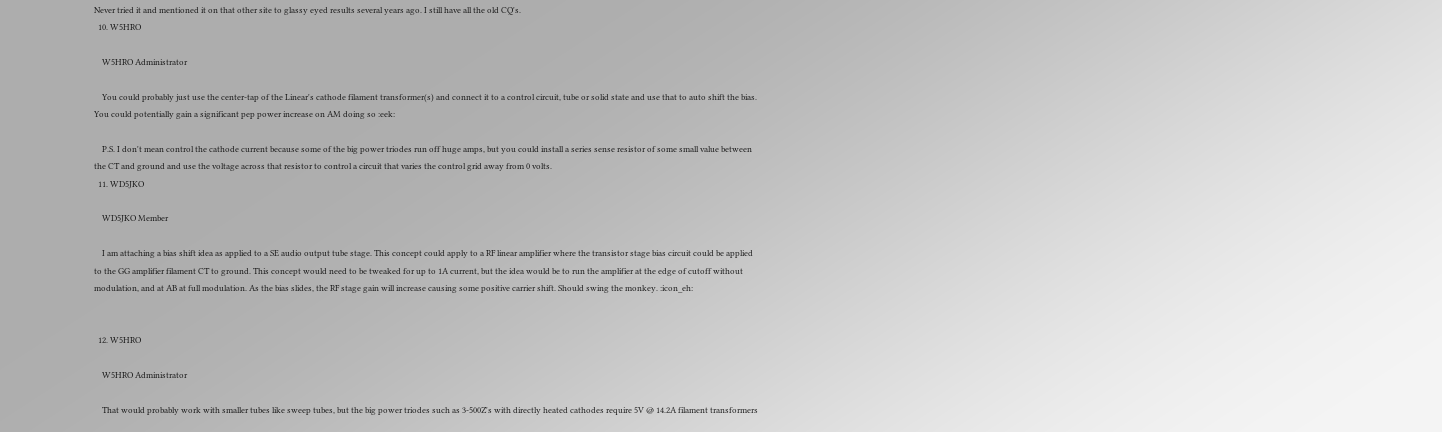Never tried it and mentioned it on that other site to glassy eyed results several years ago. I still have all the old CQ's.
  10. W5HRO

    W5HRO Administrator

    You could probably just use the center-tap of the Linear's cathode filament transformer(s) and connect it to a control circuit, tube or solid state and use that to auto shift the bias. You could potentially gain a significant pep power increase on AM doing so :eek:

    P.S. I don't mean control the cathode current because some of the big power triodes run off huge amps, but you could install a series sense resistor of some small value between the CT and ground and use the voltage across that resistor to control a circuit that varies the control grid away from 0 volts.
  11. WD5JKO

    WD5JKO Member

    I am attaching a bias shift idea as applied to a SE audio output tube stage. This concept could apply to a RF linear amplifier where the transistor stage bias circuit could be applied to the GG amplifier filament CT to ground. This concept would need to be tweaked for up to 1A current, but the idea would be to run the amplifier at the edge of cutoff without modulation, and at AB at full modulation. As the bias slides, the RF stage gain will increase causing some positive carrier shift. Should swing the monkey. :icon_eh:


  12. W5HRO

    W5HRO Administrator

    That would probably work with smaller tubes like sweep tubes, but the big power triodes such as 3-500Z's with directly heated cathodes require 5V @ 14.2A filament transformers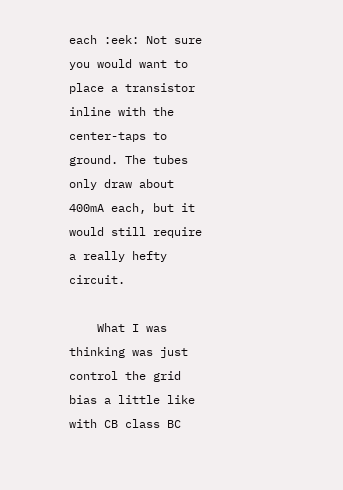each :eek: Not sure you would want to place a transistor inline with the center-taps to ground. The tubes only draw about 400mA each, but it would still require a really hefty circuit.

    What I was thinking was just control the grid bias a little like with CB class BC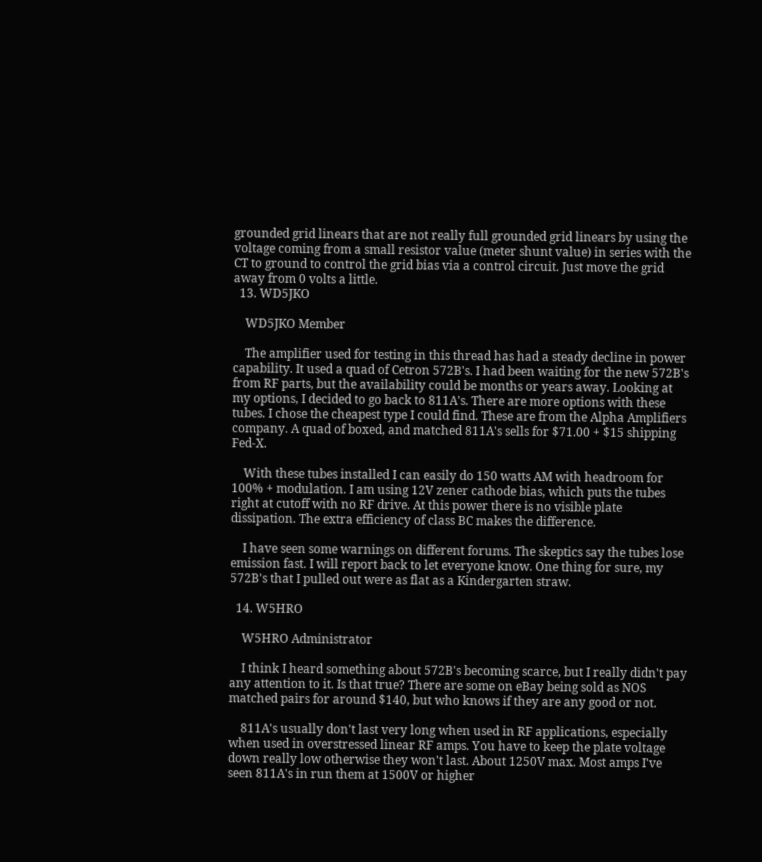grounded grid linears that are not really full grounded grid linears by using the voltage coming from a small resistor value (meter shunt value) in series with the CT to ground to control the grid bias via a control circuit. Just move the grid away from 0 volts a little.
  13. WD5JKO

    WD5JKO Member

    The amplifier used for testing in this thread has had a steady decline in power capability. It used a quad of Cetron 572B's. I had been waiting for the new 572B's from RF parts, but the availability could be months or years away. Looking at my options, I decided to go back to 811A's. There are more options with these tubes. I chose the cheapest type I could find. These are from the Alpha Amplifiers company. A quad of boxed, and matched 811A's sells for $71.00 + $15 shipping Fed-X.

    With these tubes installed I can easily do 150 watts AM with headroom for 100% + modulation. I am using 12V zener cathode bias, which puts the tubes right at cutoff with no RF drive. At this power there is no visible plate dissipation. The extra efficiency of class BC makes the difference.

    I have seen some warnings on different forums. The skeptics say the tubes lose emission fast. I will report back to let everyone know. One thing for sure, my 572B's that I pulled out were as flat as a Kindergarten straw.

  14. W5HRO

    W5HRO Administrator

    I think I heard something about 572B's becoming scarce, but I really didn't pay any attention to it. Is that true? There are some on eBay being sold as NOS matched pairs for around $140, but who knows if they are any good or not.

    811A's usually don't last very long when used in RF applications, especially when used in overstressed linear RF amps. You have to keep the plate voltage down really low otherwise they won't last. About 1250V max. Most amps I've seen 811A's in run them at 1500V or higher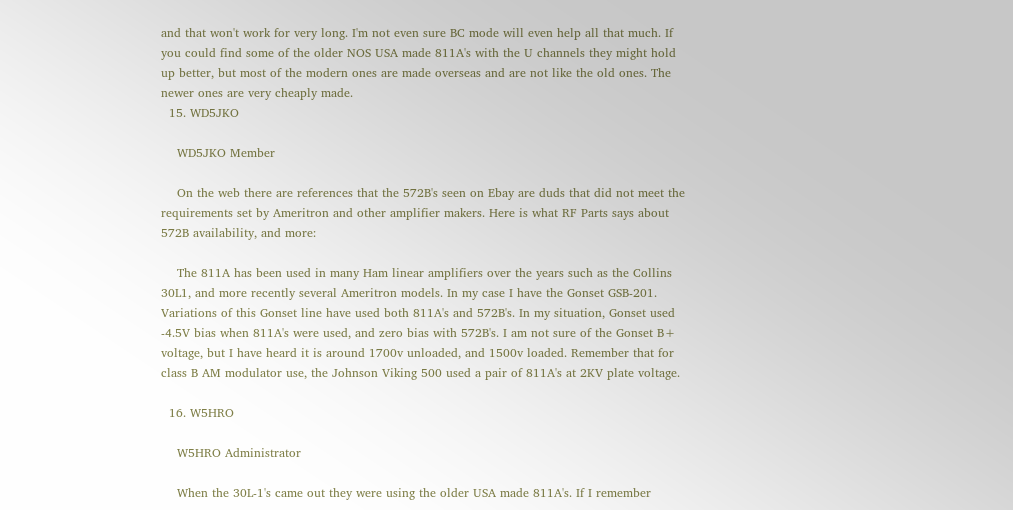and that won't work for very long. I'm not even sure BC mode will even help all that much. If you could find some of the older NOS USA made 811A's with the U channels they might hold up better, but most of the modern ones are made overseas and are not like the old ones. The newer ones are very cheaply made.
  15. WD5JKO

    WD5JKO Member

    On the web there are references that the 572B's seen on Ebay are duds that did not meet the requirements set by Ameritron and other amplifier makers. Here is what RF Parts says about 572B availability, and more:

    The 811A has been used in many Ham linear amplifiers over the years such as the Collins 30L1, and more recently several Ameritron models. In my case I have the Gonset GSB-201. Variations of this Gonset line have used both 811A's and 572B's. In my situation, Gonset used -4.5V bias when 811A's were used, and zero bias with 572B's. I am not sure of the Gonset B+ voltage, but I have heard it is around 1700v unloaded, and 1500v loaded. Remember that for class B AM modulator use, the Johnson Viking 500 used a pair of 811A's at 2KV plate voltage.

  16. W5HRO

    W5HRO Administrator

    When the 30L-1's came out they were using the older USA made 811A's. If I remember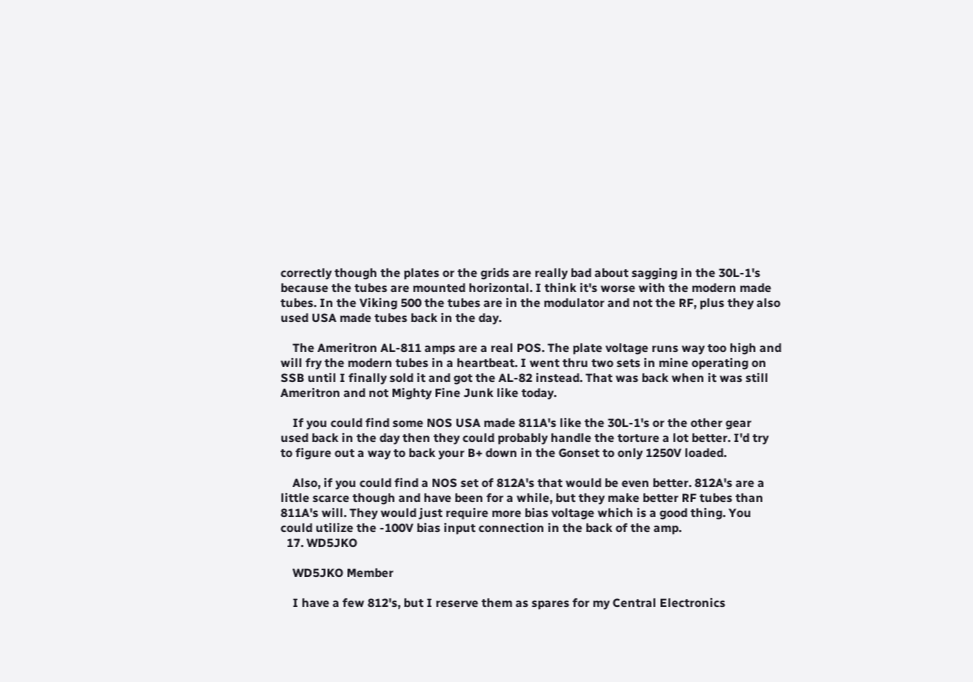correctly though the plates or the grids are really bad about sagging in the 30L-1's because the tubes are mounted horizontal. I think it's worse with the modern made tubes. In the Viking 500 the tubes are in the modulator and not the RF, plus they also used USA made tubes back in the day.

    The Ameritron AL-811 amps are a real POS. The plate voltage runs way too high and will fry the modern tubes in a heartbeat. I went thru two sets in mine operating on SSB until I finally sold it and got the AL-82 instead. That was back when it was still Ameritron and not Mighty Fine Junk like today.

    If you could find some NOS USA made 811A's like the 30L-1's or the other gear used back in the day then they could probably handle the torture a lot better. I'd try to figure out a way to back your B+ down in the Gonset to only 1250V loaded.

    Also, if you could find a NOS set of 812A's that would be even better. 812A's are a little scarce though and have been for a while, but they make better RF tubes than 811A's will. They would just require more bias voltage which is a good thing. You could utilize the -100V bias input connection in the back of the amp.
  17. WD5JKO

    WD5JKO Member

    I have a few 812's, but I reserve them as spares for my Central Electronics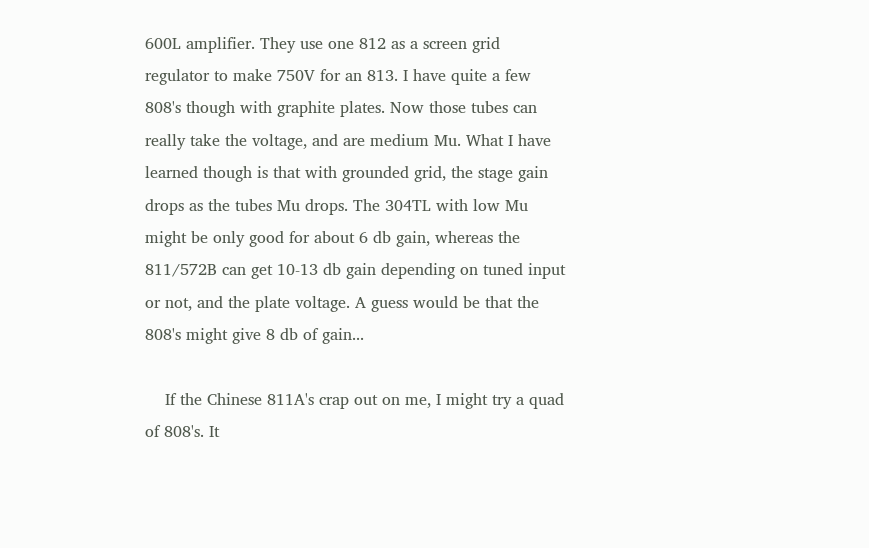600L amplifier. They use one 812 as a screen grid regulator to make 750V for an 813. I have quite a few 808's though with graphite plates. Now those tubes can really take the voltage, and are medium Mu. What I have learned though is that with grounded grid, the stage gain drops as the tubes Mu drops. The 304TL with low Mu might be only good for about 6 db gain, whereas the 811/572B can get 10-13 db gain depending on tuned input or not, and the plate voltage. A guess would be that the 808's might give 8 db of gain...

    If the Chinese 811A's crap out on me, I might try a quad of 808's. It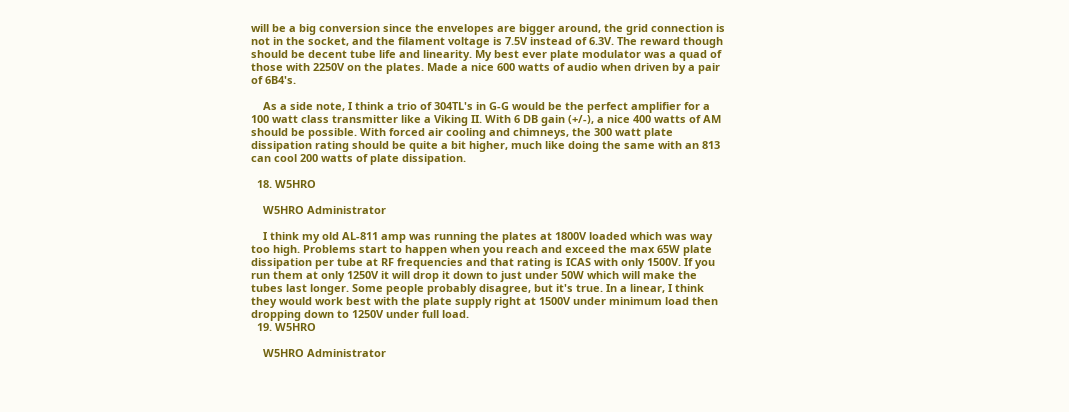will be a big conversion since the envelopes are bigger around, the grid connection is not in the socket, and the filament voltage is 7.5V instead of 6.3V. The reward though should be decent tube life and linearity. My best ever plate modulator was a quad of those with 2250V on the plates. Made a nice 600 watts of audio when driven by a pair of 6B4's.

    As a side note, I think a trio of 304TL's in G-G would be the perfect amplifier for a 100 watt class transmitter like a Viking II. With 6 DB gain (+/-), a nice 400 watts of AM should be possible. With forced air cooling and chimneys, the 300 watt plate dissipation rating should be quite a bit higher, much like doing the same with an 813 can cool 200 watts of plate dissipation.

  18. W5HRO

    W5HRO Administrator

    I think my old AL-811 amp was running the plates at 1800V loaded which was way too high. Problems start to happen when you reach and exceed the max 65W plate dissipation per tube at RF frequencies and that rating is ICAS with only 1500V. If you run them at only 1250V it will drop it down to just under 50W which will make the tubes last longer. Some people probably disagree, but it's true. In a linear, I think they would work best with the plate supply right at 1500V under minimum load then dropping down to 1250V under full load.
  19. W5HRO

    W5HRO Administrator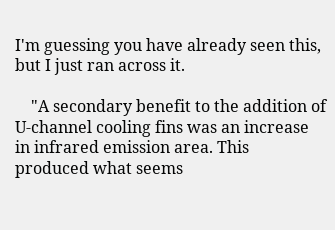I'm guessing you have already seen this, but I just ran across it.

    "A secondary benefit to the addition of U-channel cooling fins was an increase in infrared emission area. This produced what seems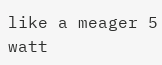like a meager 5 watt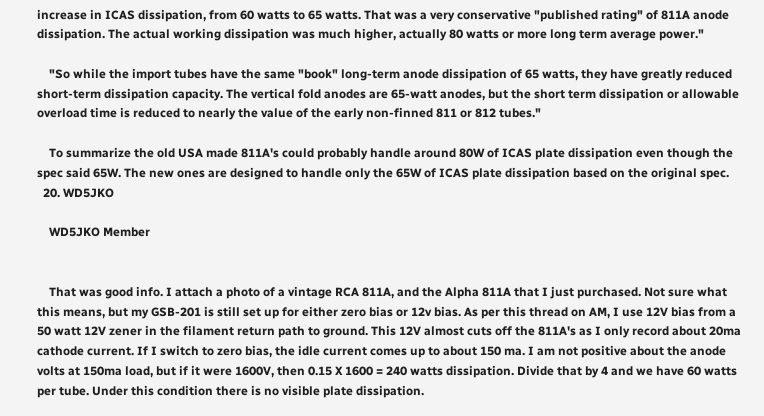increase in ICAS dissipation, from 60 watts to 65 watts. That was a very conservative "published rating" of 811A anode dissipation. The actual working dissipation was much higher, actually 80 watts or more long term average power."

    "So while the import tubes have the same "book" long-term anode dissipation of 65 watts, they have greatly reduced short-term dissipation capacity. The vertical fold anodes are 65-watt anodes, but the short term dissipation or allowable overload time is reduced to nearly the value of the early non-finned 811 or 812 tubes."

    To summarize the old USA made 811A's could probably handle around 80W of ICAS plate dissipation even though the spec said 65W. The new ones are designed to handle only the 65W of ICAS plate dissipation based on the original spec.
  20. WD5JKO

    WD5JKO Member


    That was good info. I attach a photo of a vintage RCA 811A, and the Alpha 811A that I just purchased. Not sure what this means, but my GSB-201 is still set up for either zero bias or 12v bias. As per this thread on AM, I use 12V bias from a 50 watt 12V zener in the filament return path to ground. This 12V almost cuts off the 811A's as I only record about 20ma cathode current. If I switch to zero bias, the idle current comes up to about 150 ma. I am not positive about the anode volts at 150ma load, but if it were 1600V, then 0.15 X 1600 = 240 watts dissipation. Divide that by 4 and we have 60 watts per tube. Under this condition there is no visible plate dissipation.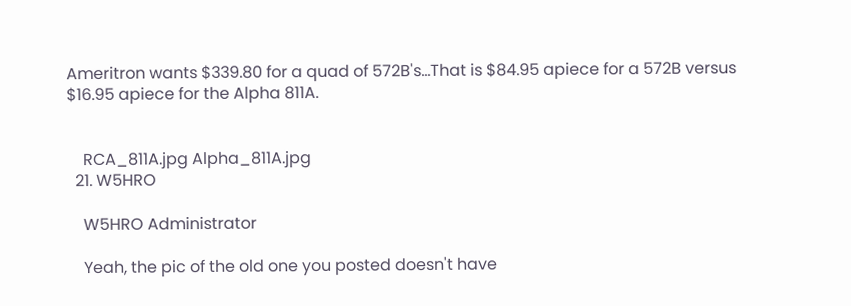Ameritron wants $339.80 for a quad of 572B's...That is $84.95 apiece for a 572B versus $16.95 apiece for the Alpha 811A.


    RCA_811A.jpg Alpha_811A.jpg
  21. W5HRO

    W5HRO Administrator

    Yeah, the pic of the old one you posted doesn't have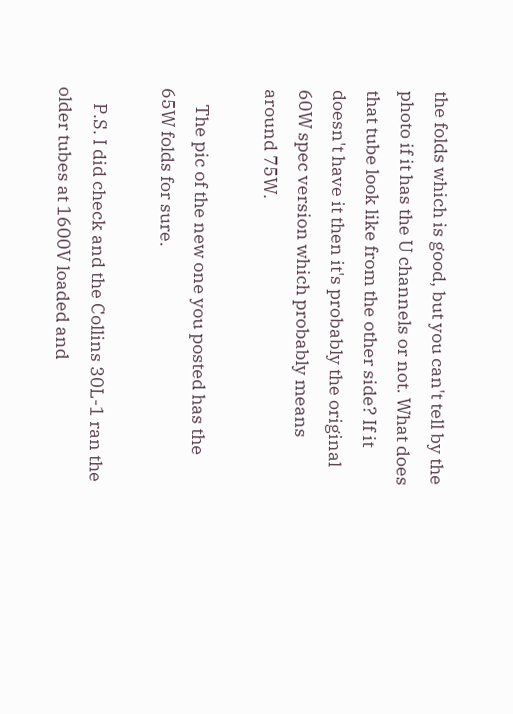the folds which is good, but you can't tell by the photo if it has the U channels or not. What does that tube look like from the other side? If it doesn't have it then it's probably the original 60W spec version which probably means around 75W.

    The pic of the new one you posted has the 65W folds for sure.

    P.S. I did check and the Collins 30L-1 ran the older tubes at 1600V loaded and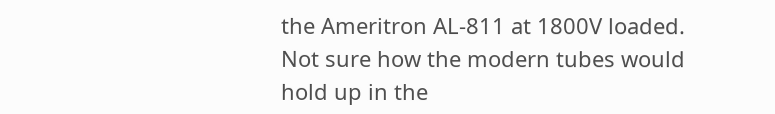the Ameritron AL-811 at 1800V loaded. Not sure how the modern tubes would hold up in the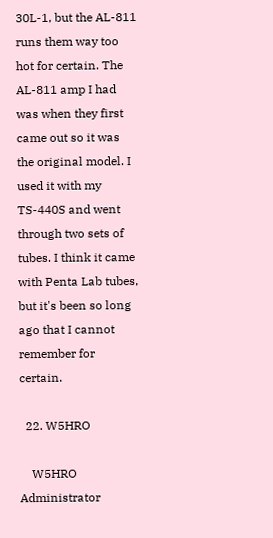30L-1, but the AL-811 runs them way too hot for certain. The AL-811 amp I had was when they first came out so it was the original model. I used it with my TS-440S and went through two sets of tubes. I think it came with Penta Lab tubes, but it's been so long ago that I cannot remember for certain.

  22. W5HRO

    W5HRO Administrator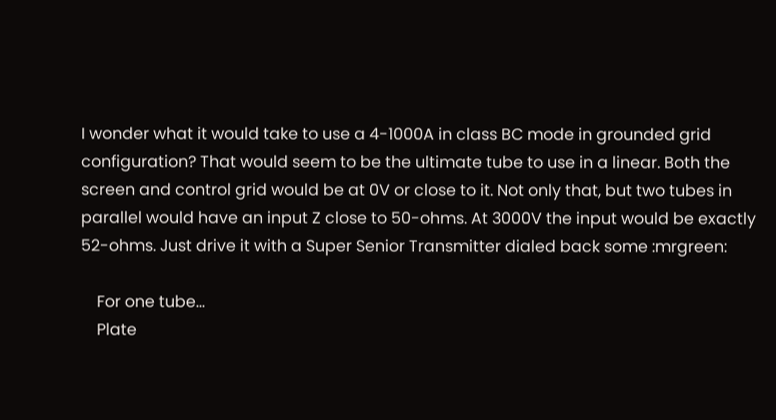I wonder what it would take to use a 4-1000A in class BC mode in grounded grid configuration? That would seem to be the ultimate tube to use in a linear. Both the screen and control grid would be at 0V or close to it. Not only that, but two tubes in parallel would have an input Z close to 50-ohms. At 3000V the input would be exactly 52-ohms. Just drive it with a Super Senior Transmitter dialed back some :mrgreen:

    For one tube...
    Plate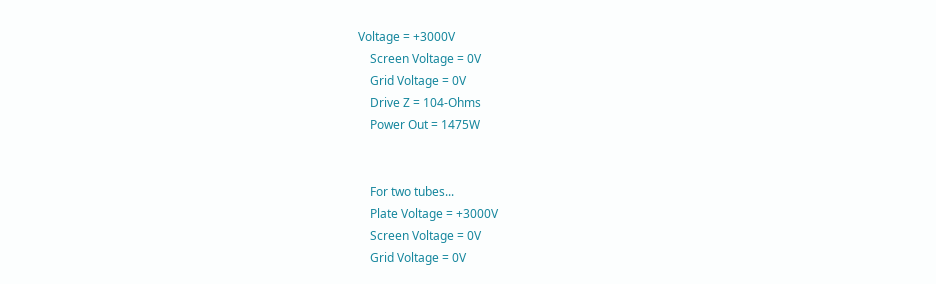Voltage = +3000V
    Screen Voltage = 0V
    Grid Voltage = 0V
    Drive Z = 104-Ohms
    Power Out = 1475W


    For two tubes...
    Plate Voltage = +3000V
    Screen Voltage = 0V
    Grid Voltage = 0V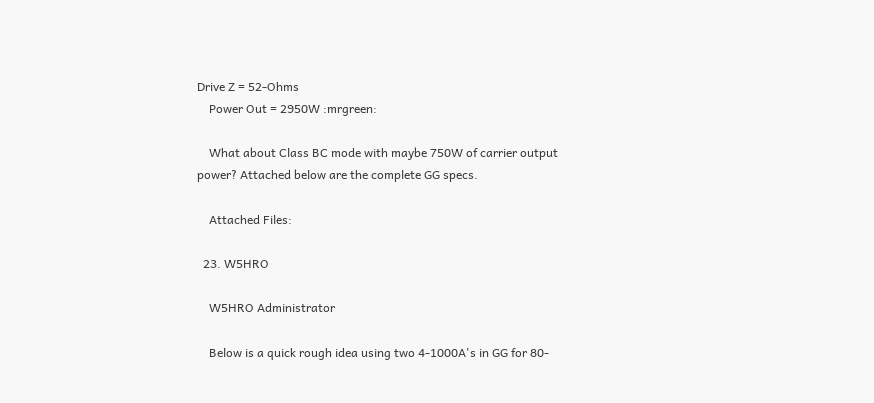Drive Z = 52-Ohms
    Power Out = 2950W :mrgreen:

    What about Class BC mode with maybe 750W of carrier output power? Attached below are the complete GG specs.

    Attached Files:

  23. W5HRO

    W5HRO Administrator

    Below is a quick rough idea using two 4-1000A's in GG for 80-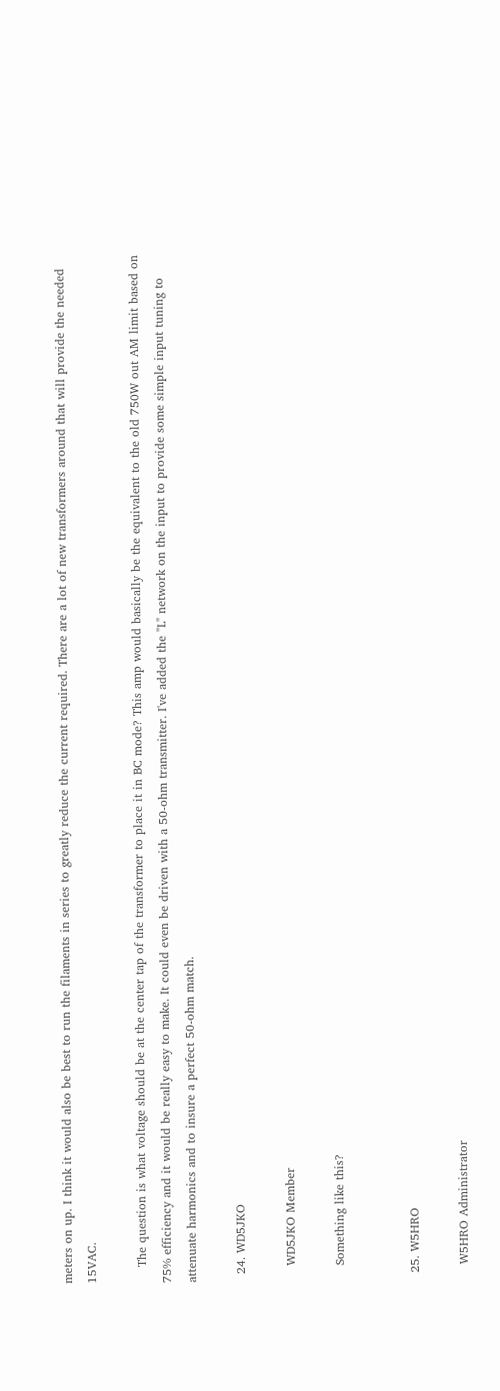meters on up. I think it would also be best to run the filaments in series to greatly reduce the current required. There are a lot of new transformers around that will provide the needed 15VAC.

    The question is what voltage should be at the center tap of the transformer to place it in BC mode? This amp would basically be the equivalent to the old 750W out AM limit based on 75% efficiency and it would be really easy to make. It could even be driven with a 50-ohm transmitter. I've added the "L" network on the input to provide some simple input tuning to attenuate harmonics and to insure a perfect 50-ohm match.

  24. WD5JKO

    WD5JKO Member

    Something like this?


  25. W5HRO

    W5HRO Administrator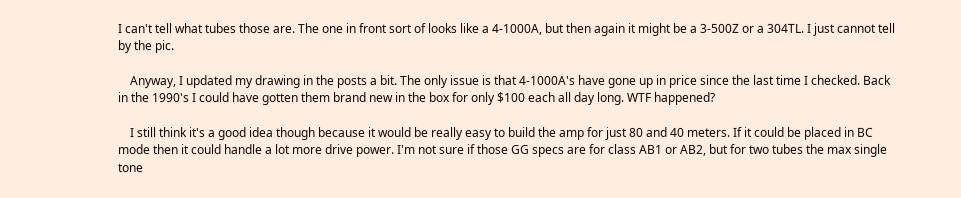I can't tell what tubes those are. The one in front sort of looks like a 4-1000A, but then again it might be a 3-500Z or a 304TL. I just cannot tell by the pic.

    Anyway, I updated my drawing in the posts a bit. The only issue is that 4-1000A's have gone up in price since the last time I checked. Back in the 1990's I could have gotten them brand new in the box for only $100 each all day long. WTF happened?

    I still think it's a good idea though because it would be really easy to build the amp for just 80 and 40 meters. If it could be placed in BC mode then it could handle a lot more drive power. I'm not sure if those GG specs are for class AB1 or AB2, but for two tubes the max single tone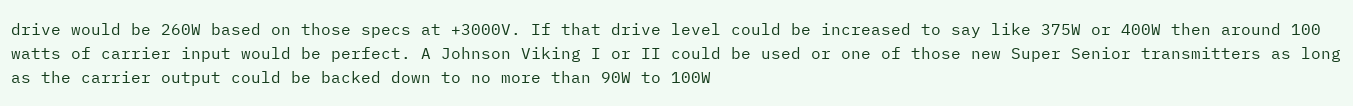drive would be 260W based on those specs at +3000V. If that drive level could be increased to say like 375W or 400W then around 100 watts of carrier input would be perfect. A Johnson Viking I or II could be used or one of those new Super Senior transmitters as long as the carrier output could be backed down to no more than 90W to 100W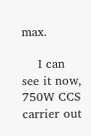max.

    I can see it now, 750W CCS carrier out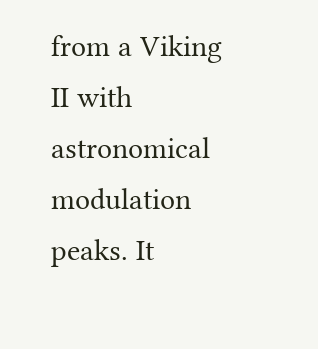from a Viking II with astronomical modulation peaks. It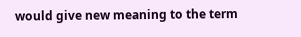would give new meaning to the term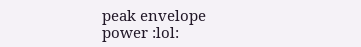peak envelope power :lol: